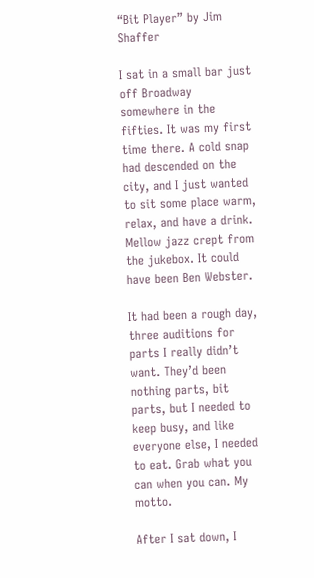“Bit Player” by Jim Shaffer

I sat in a small bar just off Broadway somewhere in the fifties. It was my first time there. A cold snap had descended on the city, and I just wanted to sit some place warm, relax, and have a drink. Mellow jazz crept from the jukebox. It could have been Ben Webster.

It had been a rough day, three auditions for parts I really didn’t want. They’d been nothing parts, bit parts, but I needed to keep busy, and like everyone else, I needed to eat. Grab what you can when you can. My motto.

After I sat down, I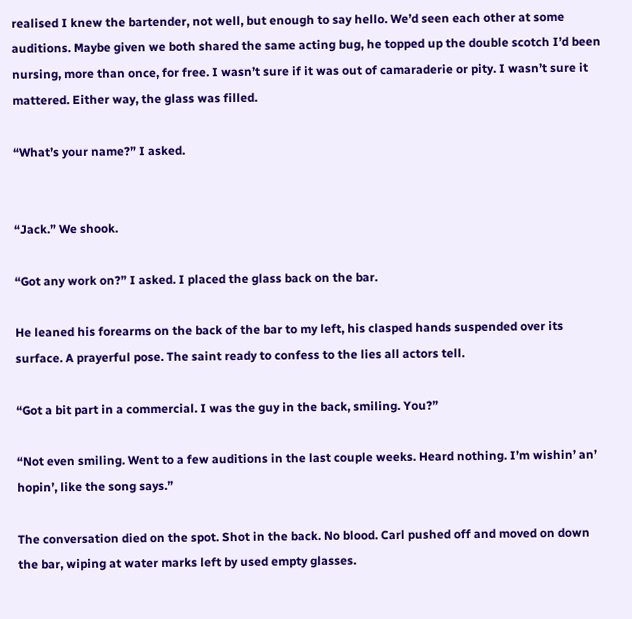realised I knew the bartender, not well, but enough to say hello. We’d seen each other at some auditions. Maybe given we both shared the same acting bug, he topped up the double scotch I’d been nursing, more than once, for free. I wasn’t sure if it was out of camaraderie or pity. I wasn’t sure it mattered. Either way, the glass was filled.

“What’s your name?” I asked.


“Jack.” We shook.

“Got any work on?” I asked. I placed the glass back on the bar.

He leaned his forearms on the back of the bar to my left, his clasped hands suspended over its surface. A prayerful pose. The saint ready to confess to the lies all actors tell.

“Got a bit part in a commercial. I was the guy in the back, smiling. You?”

“Not even smiling. Went to a few auditions in the last couple weeks. Heard nothing. I’m wishin’ an’ hopin’, like the song says.”

The conversation died on the spot. Shot in the back. No blood. Carl pushed off and moved on down the bar, wiping at water marks left by used empty glasses.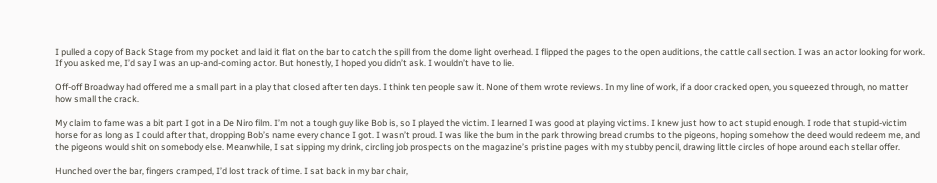I pulled a copy of Back Stage from my pocket and laid it flat on the bar to catch the spill from the dome light overhead. I flipped the pages to the open auditions, the cattle call section. I was an actor looking for work. If you asked me, I’d say I was an up-and-coming actor. But honestly, I hoped you didn’t ask. I wouldn’t have to lie.

Off-off Broadway had offered me a small part in a play that closed after ten days. I think ten people saw it. None of them wrote reviews. In my line of work, if a door cracked open, you squeezed through, no matter how small the crack.

My claim to fame was a bit part I got in a De Niro film. I’m not a tough guy like Bob is, so I played the victim. I learned I was good at playing victims. I knew just how to act stupid enough. I rode that stupid-victim horse for as long as I could after that, dropping Bob’s name every chance I got. I wasn’t proud. I was like the bum in the park throwing bread crumbs to the pigeons, hoping somehow the deed would redeem me, and the pigeons would shit on somebody else. Meanwhile, I sat sipping my drink, circling job prospects on the magazine’s pristine pages with my stubby pencil, drawing little circles of hope around each stellar offer.

Hunched over the bar, fingers cramped, I’d lost track of time. I sat back in my bar chair,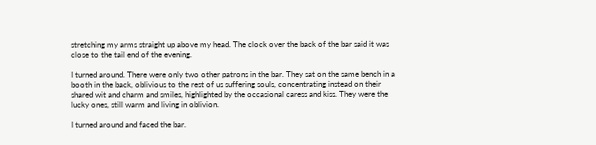stretching my arms straight up above my head. The clock over the back of the bar said it was close to the tail end of the evening.

I turned around. There were only two other patrons in the bar. They sat on the same bench in a booth in the back, oblivious to the rest of us suffering souls, concentrating instead on their shared wit and charm and smiles, highlighted by the occasional caress and kiss. They were the lucky ones, still warm and living in oblivion.

I turned around and faced the bar.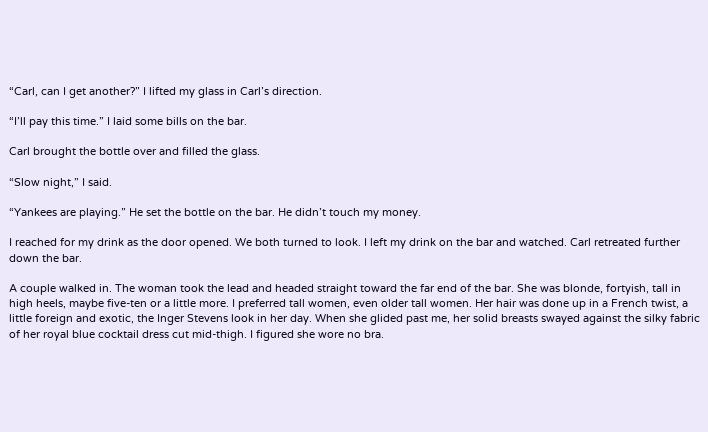“Carl, can I get another?” I lifted my glass in Carl’s direction.

“I’ll pay this time.” I laid some bills on the bar.

Carl brought the bottle over and filled the glass.

“Slow night,” I said.

“Yankees are playing.” He set the bottle on the bar. He didn’t touch my money.

I reached for my drink as the door opened. We both turned to look. I left my drink on the bar and watched. Carl retreated further down the bar.

A couple walked in. The woman took the lead and headed straight toward the far end of the bar. She was blonde, fortyish, tall in high heels, maybe five-ten or a little more. I preferred tall women, even older tall women. Her hair was done up in a French twist, a little foreign and exotic, the Inger Stevens look in her day. When she glided past me, her solid breasts swayed against the silky fabric of her royal blue cocktail dress cut mid-thigh. I figured she wore no bra.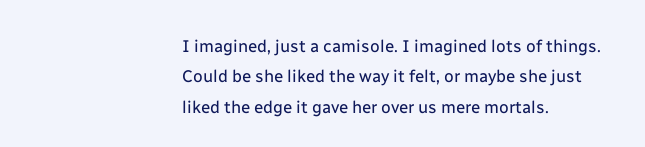I imagined, just a camisole. I imagined lots of things. Could be she liked the way it felt, or maybe she just liked the edge it gave her over us mere mortals.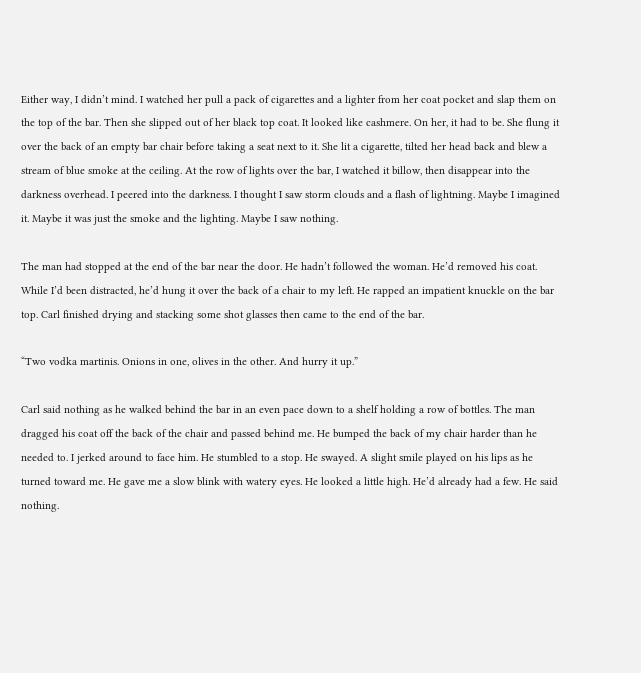Either way, I didn’t mind. I watched her pull a pack of cigarettes and a lighter from her coat pocket and slap them on the top of the bar. Then she slipped out of her black top coat. It looked like cashmere. On her, it had to be. She flung it over the back of an empty bar chair before taking a seat next to it. She lit a cigarette, tilted her head back and blew a stream of blue smoke at the ceiling. At the row of lights over the bar, I watched it billow, then disappear into the darkness overhead. I peered into the darkness. I thought I saw storm clouds and a flash of lightning. Maybe I imagined it. Maybe it was just the smoke and the lighting. Maybe I saw nothing.

The man had stopped at the end of the bar near the door. He hadn’t followed the woman. He’d removed his coat. While I’d been distracted, he’d hung it over the back of a chair to my left. He rapped an impatient knuckle on the bar top. Carl finished drying and stacking some shot glasses then came to the end of the bar.

“Two vodka martinis. Onions in one, olives in the other. And hurry it up.”

Carl said nothing as he walked behind the bar in an even pace down to a shelf holding a row of bottles. The man dragged his coat off the back of the chair and passed behind me. He bumped the back of my chair harder than he needed to. I jerked around to face him. He stumbled to a stop. He swayed. A slight smile played on his lips as he turned toward me. He gave me a slow blink with watery eyes. He looked a little high. He’d already had a few. He said nothing.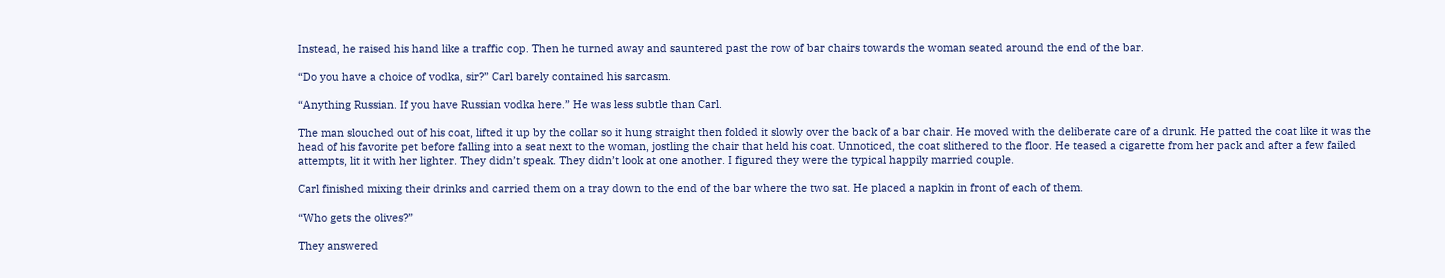Instead, he raised his hand like a traffic cop. Then he turned away and sauntered past the row of bar chairs towards the woman seated around the end of the bar.

“Do you have a choice of vodka, sir?” Carl barely contained his sarcasm.

“Anything Russian. If you have Russian vodka here.” He was less subtle than Carl.

The man slouched out of his coat, lifted it up by the collar so it hung straight then folded it slowly over the back of a bar chair. He moved with the deliberate care of a drunk. He patted the coat like it was the head of his favorite pet before falling into a seat next to the woman, jostling the chair that held his coat. Unnoticed, the coat slithered to the floor. He teased a cigarette from her pack and after a few failed attempts, lit it with her lighter. They didn’t speak. They didn’t look at one another. I figured they were the typical happily married couple.

Carl finished mixing their drinks and carried them on a tray down to the end of the bar where the two sat. He placed a napkin in front of each of them.

“Who gets the olives?”

They answered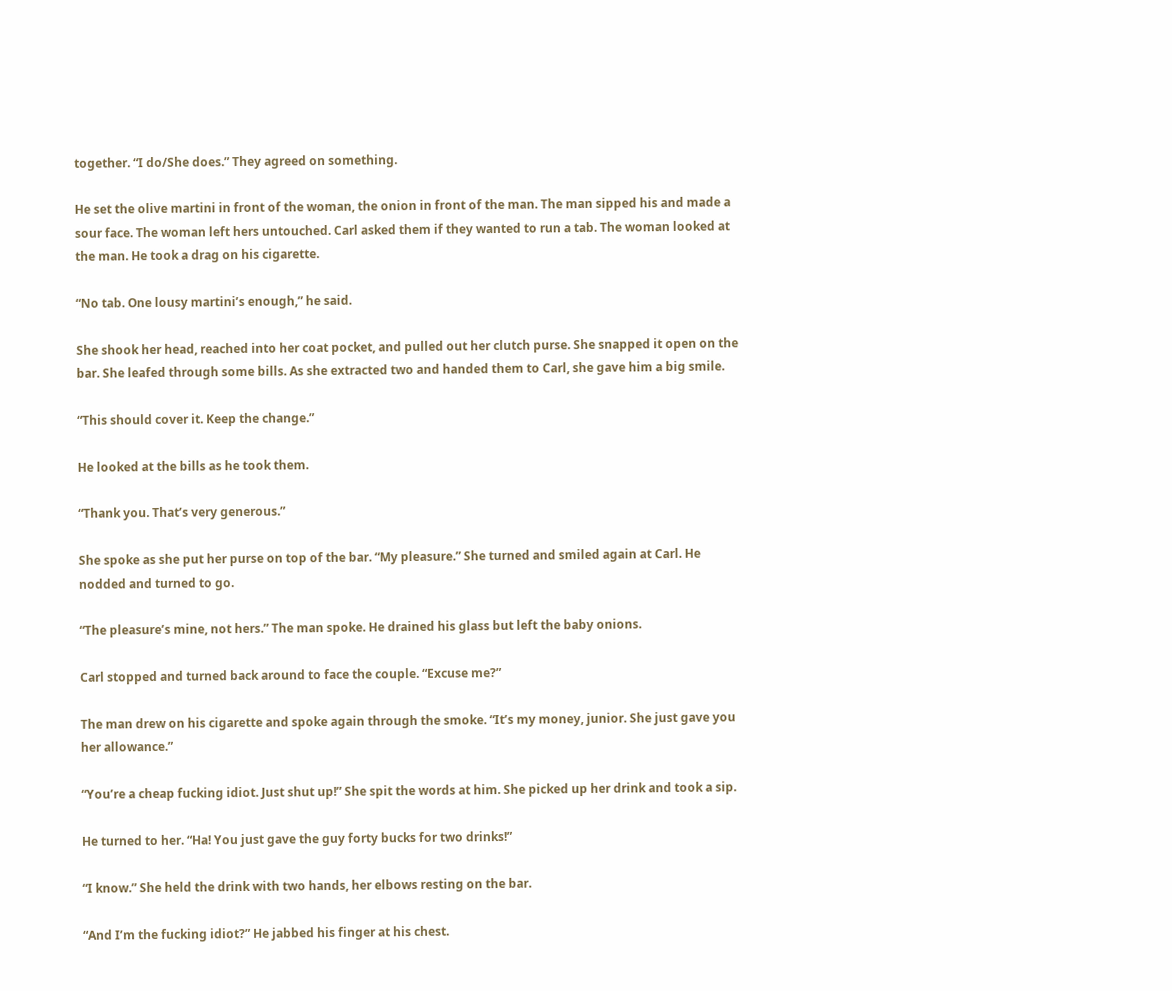together. “I do/She does.” They agreed on something.

He set the olive martini in front of the woman, the onion in front of the man. The man sipped his and made a sour face. The woman left hers untouched. Carl asked them if they wanted to run a tab. The woman looked at the man. He took a drag on his cigarette.

“No tab. One lousy martini’s enough,” he said.

She shook her head, reached into her coat pocket, and pulled out her clutch purse. She snapped it open on the bar. She leafed through some bills. As she extracted two and handed them to Carl, she gave him a big smile.

“This should cover it. Keep the change.”

He looked at the bills as he took them.

“Thank you. That’s very generous.”

She spoke as she put her purse on top of the bar. “My pleasure.” She turned and smiled again at Carl. He nodded and turned to go.

“The pleasure’s mine, not hers.” The man spoke. He drained his glass but left the baby onions.

Carl stopped and turned back around to face the couple. “Excuse me?”

The man drew on his cigarette and spoke again through the smoke. “It’s my money, junior. She just gave you her allowance.”

“You’re a cheap fucking idiot. Just shut up!” She spit the words at him. She picked up her drink and took a sip.

He turned to her. “Ha! You just gave the guy forty bucks for two drinks!”

“I know.” She held the drink with two hands, her elbows resting on the bar.

“And I’m the fucking idiot?” He jabbed his finger at his chest.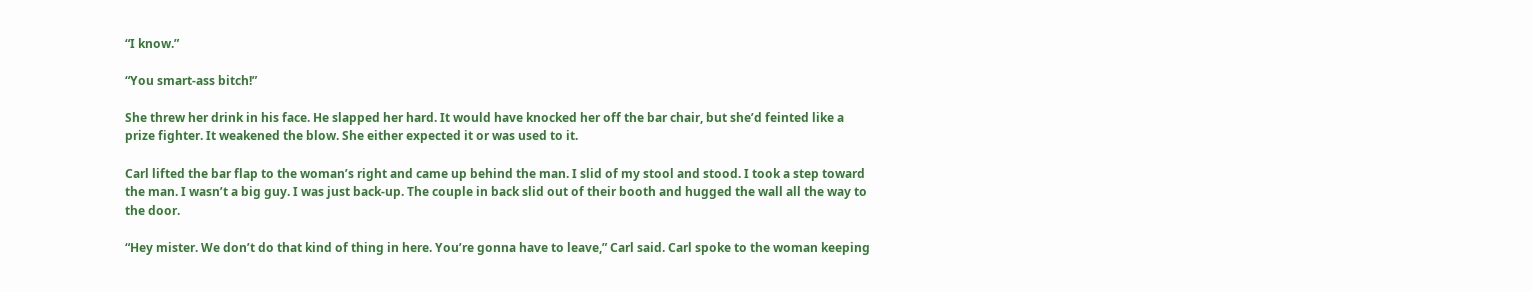“I know.”

“You smart-ass bitch!”

She threw her drink in his face. He slapped her hard. It would have knocked her off the bar chair, but she’d feinted like a prize fighter. It weakened the blow. She either expected it or was used to it.

Carl lifted the bar flap to the woman’s right and came up behind the man. I slid of my stool and stood. I took a step toward the man. I wasn’t a big guy. I was just back-up. The couple in back slid out of their booth and hugged the wall all the way to the door.

“Hey mister. We don’t do that kind of thing in here. You’re gonna have to leave,” Carl said. Carl spoke to the woman keeping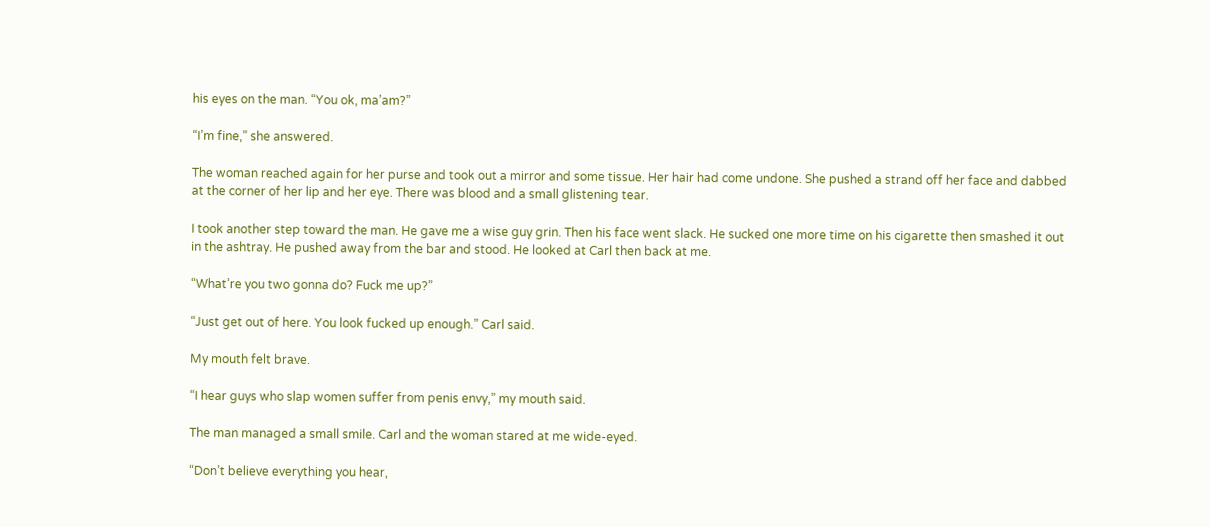his eyes on the man. “You ok, ma’am?”

“I’m fine,” she answered.

The woman reached again for her purse and took out a mirror and some tissue. Her hair had come undone. She pushed a strand off her face and dabbed at the corner of her lip and her eye. There was blood and a small glistening tear.

I took another step toward the man. He gave me a wise guy grin. Then his face went slack. He sucked one more time on his cigarette then smashed it out in the ashtray. He pushed away from the bar and stood. He looked at Carl then back at me.

“What’re you two gonna do? Fuck me up?”

“Just get out of here. You look fucked up enough.” Carl said.

My mouth felt brave.

“I hear guys who slap women suffer from penis envy,” my mouth said.

The man managed a small smile. Carl and the woman stared at me wide-eyed.

“Don’t believe everything you hear,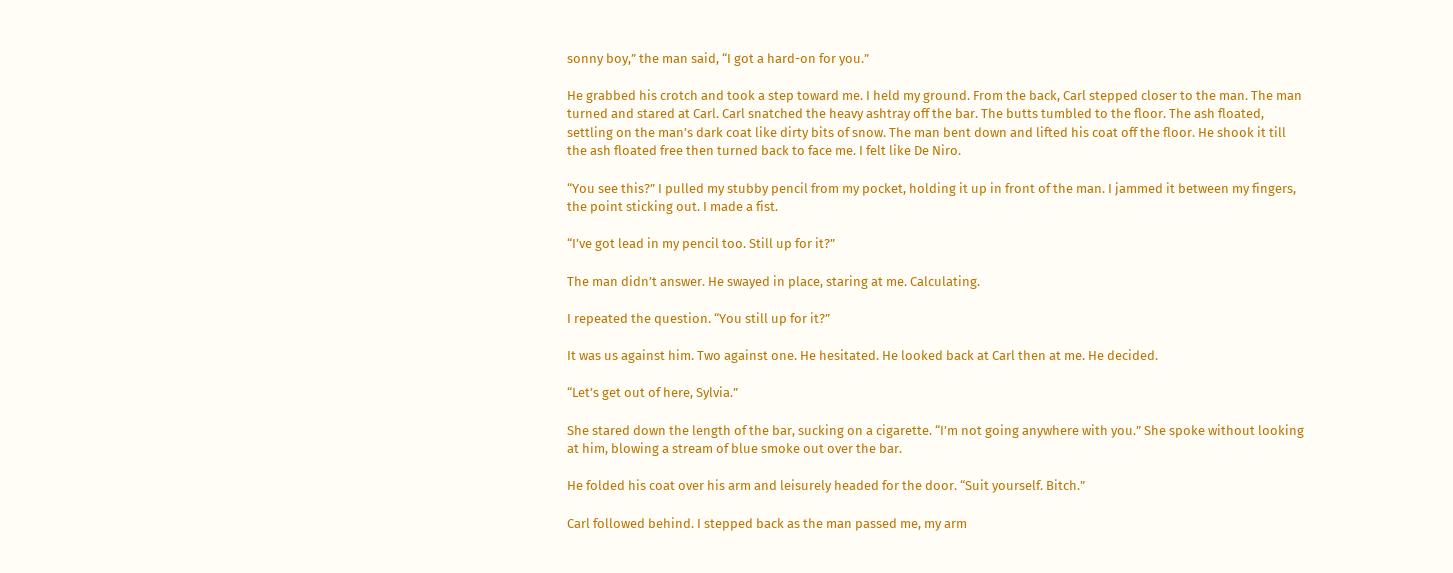sonny boy,” the man said, “I got a hard-on for you.”

He grabbed his crotch and took a step toward me. I held my ground. From the back, Carl stepped closer to the man. The man turned and stared at Carl. Carl snatched the heavy ashtray off the bar. The butts tumbled to the floor. The ash floated, settling on the man’s dark coat like dirty bits of snow. The man bent down and lifted his coat off the floor. He shook it till the ash floated free then turned back to face me. I felt like De Niro.

“You see this?” I pulled my stubby pencil from my pocket, holding it up in front of the man. I jammed it between my fingers, the point sticking out. I made a fist.

“I’ve got lead in my pencil too. Still up for it?”

The man didn’t answer. He swayed in place, staring at me. Calculating.

I repeated the question. “You still up for it?”

It was us against him. Two against one. He hesitated. He looked back at Carl then at me. He decided.

“Let’s get out of here, Sylvia.”

She stared down the length of the bar, sucking on a cigarette. “I’m not going anywhere with you.” She spoke without looking at him, blowing a stream of blue smoke out over the bar.

He folded his coat over his arm and leisurely headed for the door. “Suit yourself. Bitch.”

Carl followed behind. I stepped back as the man passed me, my arm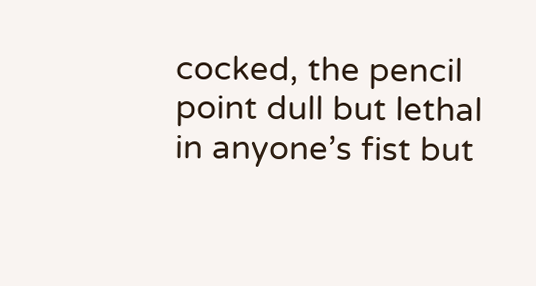cocked, the pencil point dull but lethal in anyone’s fist but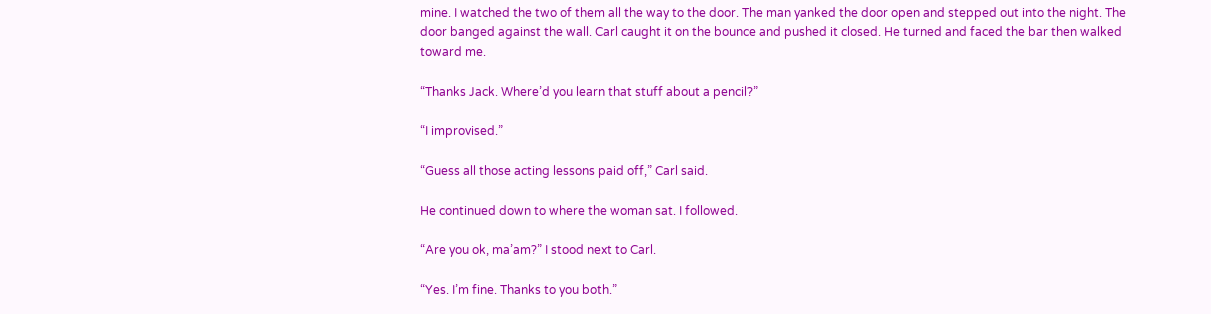mine. I watched the two of them all the way to the door. The man yanked the door open and stepped out into the night. The door banged against the wall. Carl caught it on the bounce and pushed it closed. He turned and faced the bar then walked toward me.

“Thanks Jack. Where’d you learn that stuff about a pencil?”

“I improvised.”

“Guess all those acting lessons paid off,” Carl said.

He continued down to where the woman sat. I followed.

“Are you ok, ma’am?” I stood next to Carl.

“Yes. I’m fine. Thanks to you both.”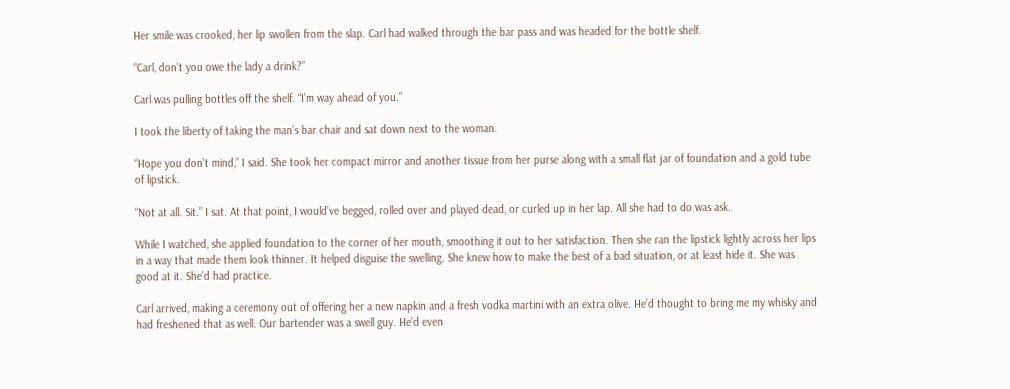Her smile was crooked, her lip swollen from the slap. Carl had walked through the bar pass and was headed for the bottle shelf.

“Carl, don’t you owe the lady a drink?”

Carl was pulling bottles off the shelf. “I’m way ahead of you.”

I took the liberty of taking the man’s bar chair and sat down next to the woman.

“Hope you don’t mind,” I said. She took her compact mirror and another tissue from her purse along with a small flat jar of foundation and a gold tube of lipstick.

“Not at all. Sit.” I sat. At that point, I would’ve begged, rolled over and played dead, or curled up in her lap. All she had to do was ask.

While I watched, she applied foundation to the corner of her mouth, smoothing it out to her satisfaction. Then she ran the lipstick lightly across her lips in a way that made them look thinner. It helped disguise the swelling. She knew how to make the best of a bad situation, or at least hide it. She was good at it. She’d had practice.

Carl arrived, making a ceremony out of offering her a new napkin and a fresh vodka martini with an extra olive. He’d thought to bring me my whisky and had freshened that as well. Our bartender was a swell guy. He’d even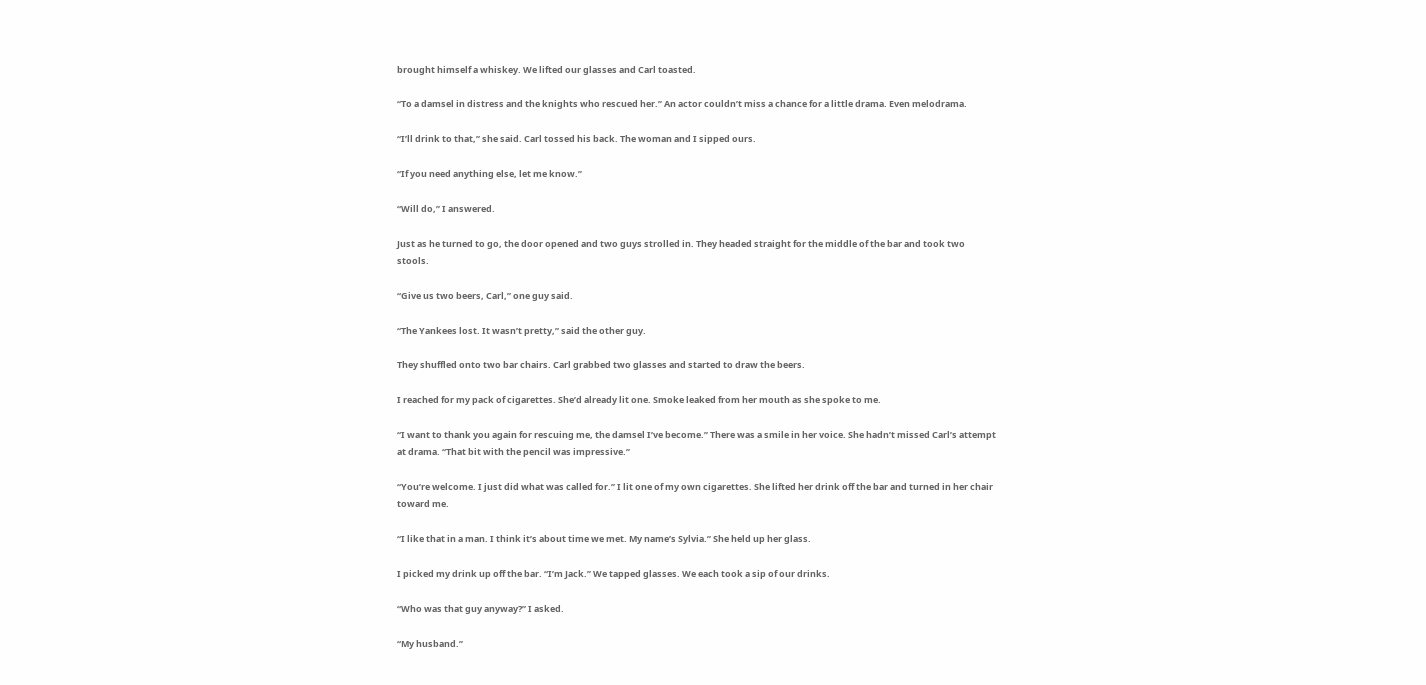brought himself a whiskey. We lifted our glasses and Carl toasted.

“To a damsel in distress and the knights who rescued her.” An actor couldn’t miss a chance for a little drama. Even melodrama.

“I’ll drink to that,” she said. Carl tossed his back. The woman and I sipped ours.

“If you need anything else, let me know.”

“Will do,” I answered.

Just as he turned to go, the door opened and two guys strolled in. They headed straight for the middle of the bar and took two stools.

“Give us two beers, Carl,” one guy said.

“The Yankees lost. It wasn’t pretty,” said the other guy.

They shuffled onto two bar chairs. Carl grabbed two glasses and started to draw the beers.

I reached for my pack of cigarettes. She’d already lit one. Smoke leaked from her mouth as she spoke to me.

“I want to thank you again for rescuing me, the damsel I’ve become.” There was a smile in her voice. She hadn’t missed Carl’s attempt at drama. “That bit with the pencil was impressive.”

“You’re welcome. I just did what was called for.” I lit one of my own cigarettes. She lifted her drink off the bar and turned in her chair toward me.

“I like that in a man. I think it’s about time we met. My name’s Sylvia.” She held up her glass.

I picked my drink up off the bar. “I’m Jack.” We tapped glasses. We each took a sip of our drinks.

“Who was that guy anyway?” I asked.

“My husband.”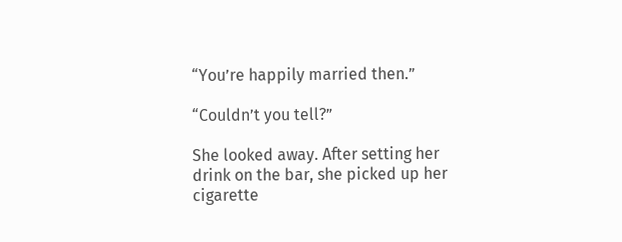“You’re happily married then.”

“Couldn’t you tell?”

She looked away. After setting her drink on the bar, she picked up her cigarette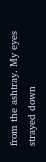from the ashtray. My eyes strayed down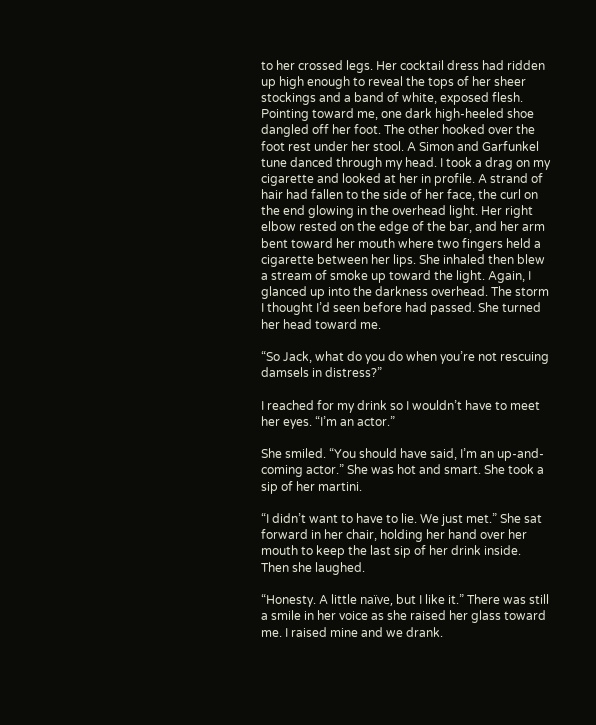to her crossed legs. Her cocktail dress had ridden up high enough to reveal the tops of her sheer stockings and a band of white, exposed flesh. Pointing toward me, one dark high-heeled shoe dangled off her foot. The other hooked over the foot rest under her stool. A Simon and Garfunkel tune danced through my head. I took a drag on my cigarette and looked at her in profile. A strand of hair had fallen to the side of her face, the curl on the end glowing in the overhead light. Her right elbow rested on the edge of the bar, and her arm bent toward her mouth where two fingers held a cigarette between her lips. She inhaled then blew a stream of smoke up toward the light. Again, I glanced up into the darkness overhead. The storm I thought I’d seen before had passed. She turned her head toward me.

“So Jack, what do you do when you’re not rescuing damsels in distress?”

I reached for my drink so I wouldn’t have to meet her eyes. “I’m an actor.”

She smiled. “You should have said, I’m an up-and-coming actor.” She was hot and smart. She took a sip of her martini.

“I didn’t want to have to lie. We just met.” She sat forward in her chair, holding her hand over her mouth to keep the last sip of her drink inside. Then she laughed.

“Honesty. A little naïve, but I like it.” There was still a smile in her voice as she raised her glass toward me. I raised mine and we drank.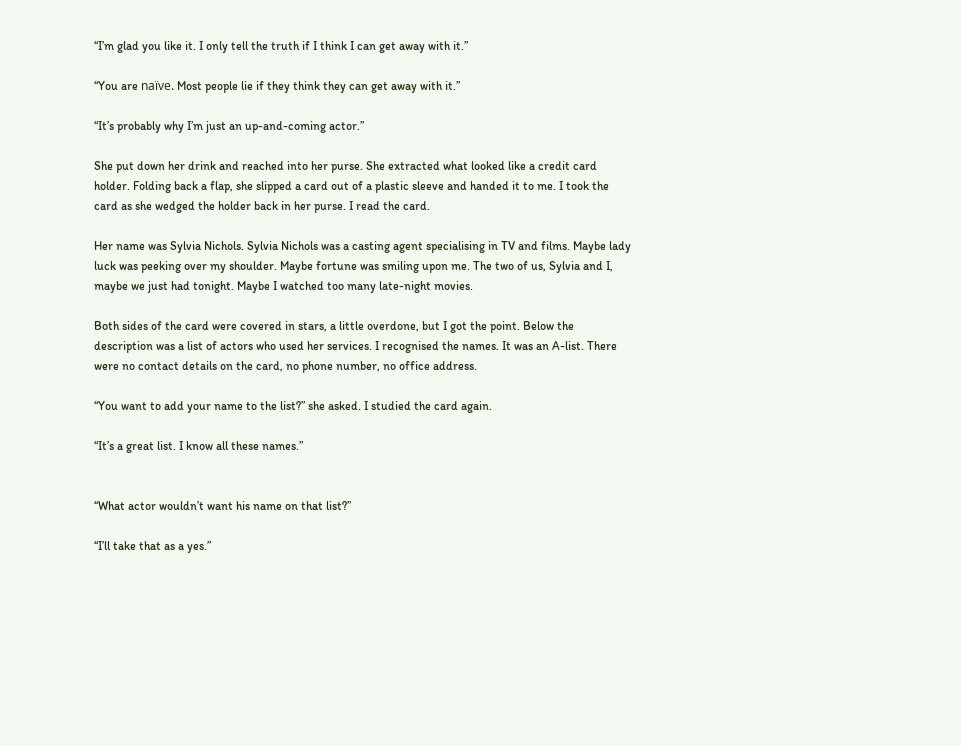“I’m glad you like it. I only tell the truth if I think I can get away with it.”

“You are naïve. Most people lie if they think they can get away with it.”

“It’s probably why I’m just an up-and-coming actor.”

She put down her drink and reached into her purse. She extracted what looked like a credit card holder. Folding back a flap, she slipped a card out of a plastic sleeve and handed it to me. I took the card as she wedged the holder back in her purse. I read the card.

Her name was Sylvia Nichols. Sylvia Nichols was a casting agent specialising in TV and films. Maybe lady luck was peeking over my shoulder. Maybe fortune was smiling upon me. The two of us, Sylvia and I, maybe we just had tonight. Maybe I watched too many late-night movies.

Both sides of the card were covered in stars, a little overdone, but I got the point. Below the description was a list of actors who used her services. I recognised the names. It was an A-list. There were no contact details on the card, no phone number, no office address.

“You want to add your name to the list?” she asked. I studied the card again.

“It’s a great list. I know all these names.”


“What actor wouldn’t want his name on that list?”

“I’ll take that as a yes.”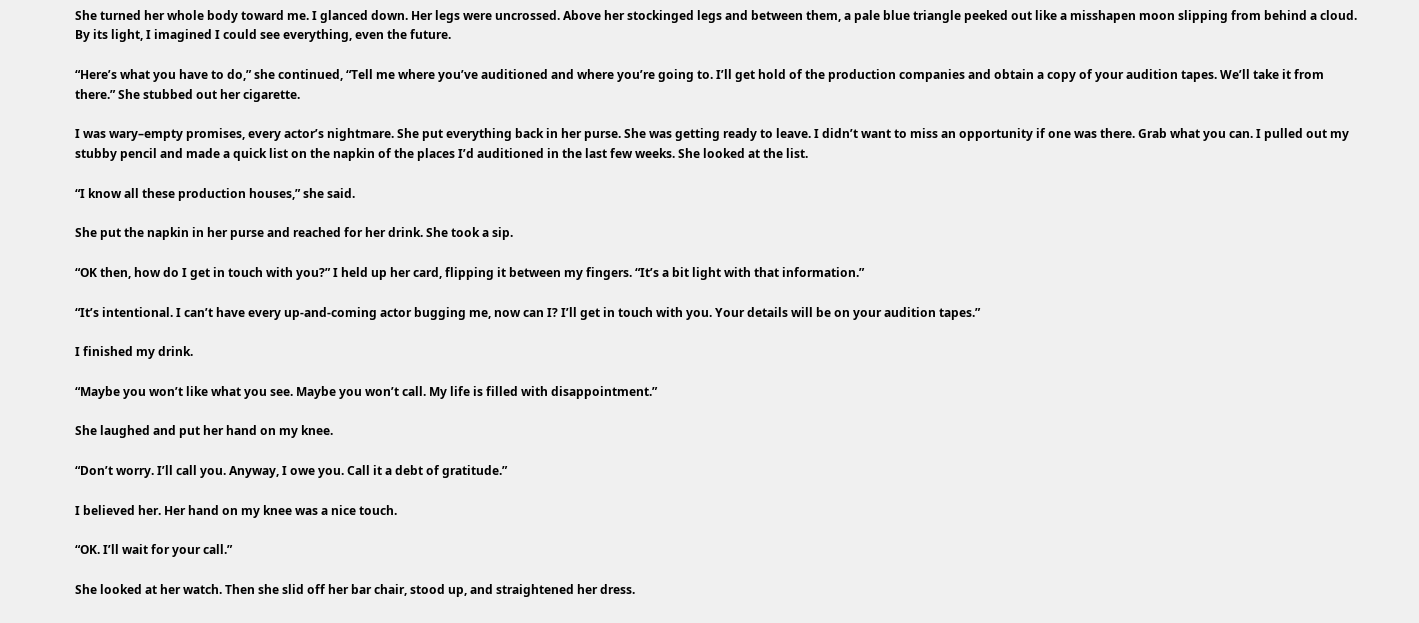She turned her whole body toward me. I glanced down. Her legs were uncrossed. Above her stockinged legs and between them, a pale blue triangle peeked out like a misshapen moon slipping from behind a cloud. By its light, I imagined I could see everything, even the future.

“Here’s what you have to do,” she continued, “Tell me where you’ve auditioned and where you’re going to. I’ll get hold of the production companies and obtain a copy of your audition tapes. We’ll take it from there.” She stubbed out her cigarette.

I was wary–empty promises, every actor’s nightmare. She put everything back in her purse. She was getting ready to leave. I didn’t want to miss an opportunity if one was there. Grab what you can. I pulled out my stubby pencil and made a quick list on the napkin of the places I’d auditioned in the last few weeks. She looked at the list.

“I know all these production houses,” she said.

She put the napkin in her purse and reached for her drink. She took a sip.

“OK then, how do I get in touch with you?” I held up her card, flipping it between my fingers. “It’s a bit light with that information.”

“It’s intentional. I can’t have every up-and-coming actor bugging me, now can I? I’ll get in touch with you. Your details will be on your audition tapes.”

I finished my drink.

“Maybe you won’t like what you see. Maybe you won’t call. My life is filled with disappointment.”

She laughed and put her hand on my knee.

“Don’t worry. I’ll call you. Anyway, I owe you. Call it a debt of gratitude.”

I believed her. Her hand on my knee was a nice touch.

“OK. I’ll wait for your call.”

She looked at her watch. Then she slid off her bar chair, stood up, and straightened her dress.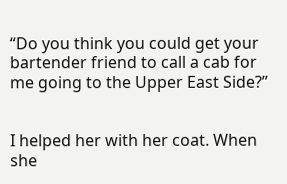“Do you think you could get your bartender friend to call a cab for me going to the Upper East Side?”


I helped her with her coat. When she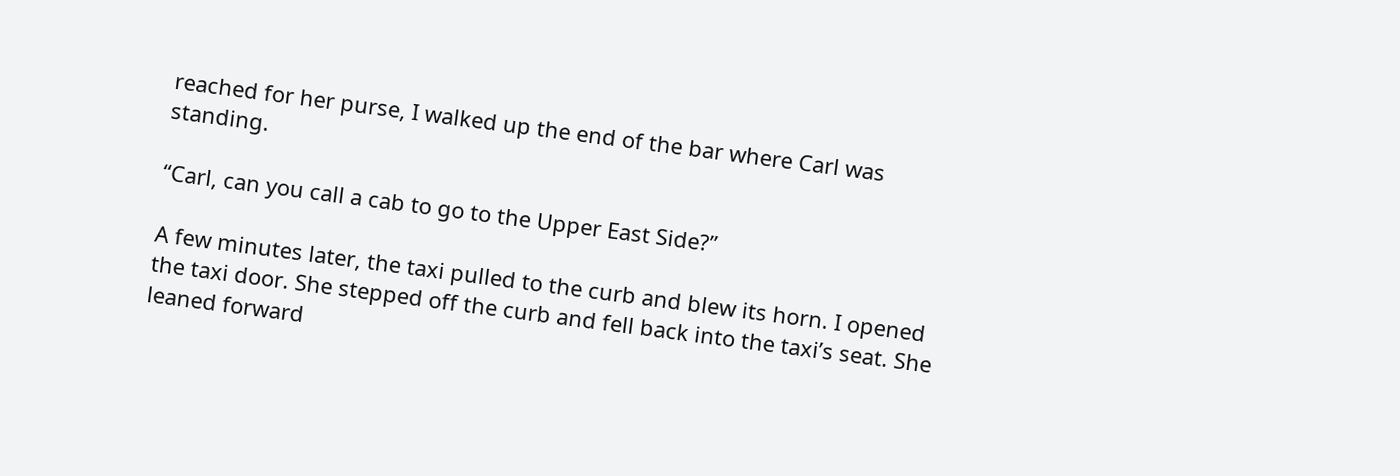reached for her purse, I walked up the end of the bar where Carl was standing.

“Carl, can you call a cab to go to the Upper East Side?”

A few minutes later, the taxi pulled to the curb and blew its horn. I opened the taxi door. She stepped off the curb and fell back into the taxi’s seat. She leaned forward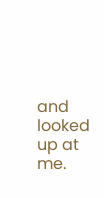and looked up at me.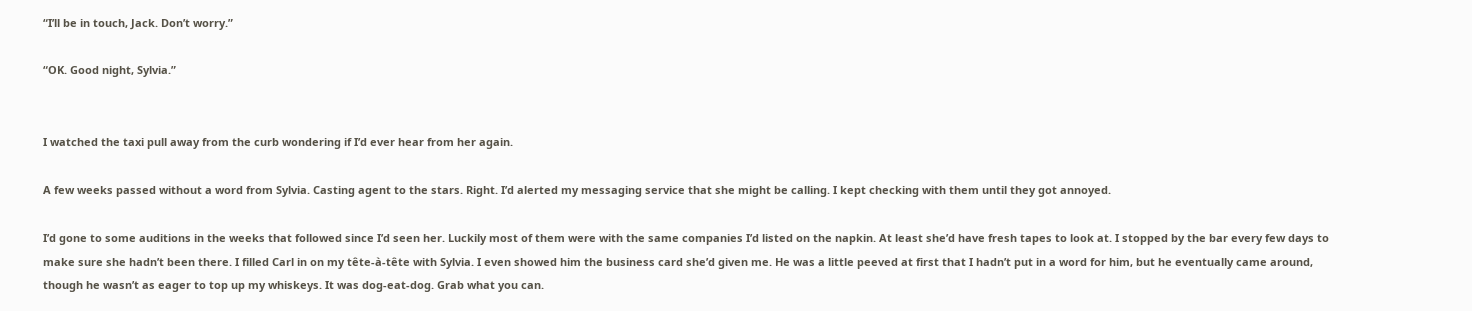“I’ll be in touch, Jack. Don’t worry.”

“OK. Good night, Sylvia.”


I watched the taxi pull away from the curb wondering if I’d ever hear from her again.

A few weeks passed without a word from Sylvia. Casting agent to the stars. Right. I’d alerted my messaging service that she might be calling. I kept checking with them until they got annoyed.

I’d gone to some auditions in the weeks that followed since I’d seen her. Luckily most of them were with the same companies I’d listed on the napkin. At least she’d have fresh tapes to look at. I stopped by the bar every few days to make sure she hadn’t been there. I filled Carl in on my tête-à-tête with Sylvia. I even showed him the business card she’d given me. He was a little peeved at first that I hadn’t put in a word for him, but he eventually came around, though he wasn’t as eager to top up my whiskeys. It was dog-eat-dog. Grab what you can.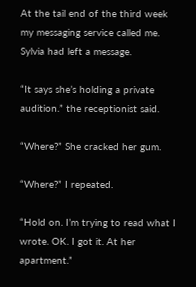At the tail end of the third week my messaging service called me. Sylvia had left a message.

“It says she’s holding a private audition.” the receptionist said.

“Where?” She cracked her gum.

“Where?” I repeated.

“Hold on. I’m trying to read what I wrote. OK. I got it. At her apartment.”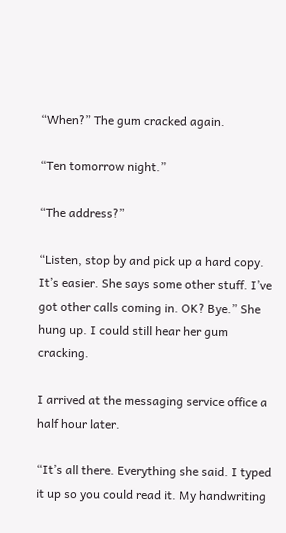“When?” The gum cracked again.

“Ten tomorrow night.”

“The address?”

“Listen, stop by and pick up a hard copy. It’s easier. She says some other stuff. I’ve got other calls coming in. OK? Bye.” She hung up. I could still hear her gum cracking.

I arrived at the messaging service office a half hour later.

“It’s all there. Everything she said. I typed it up so you could read it. My handwriting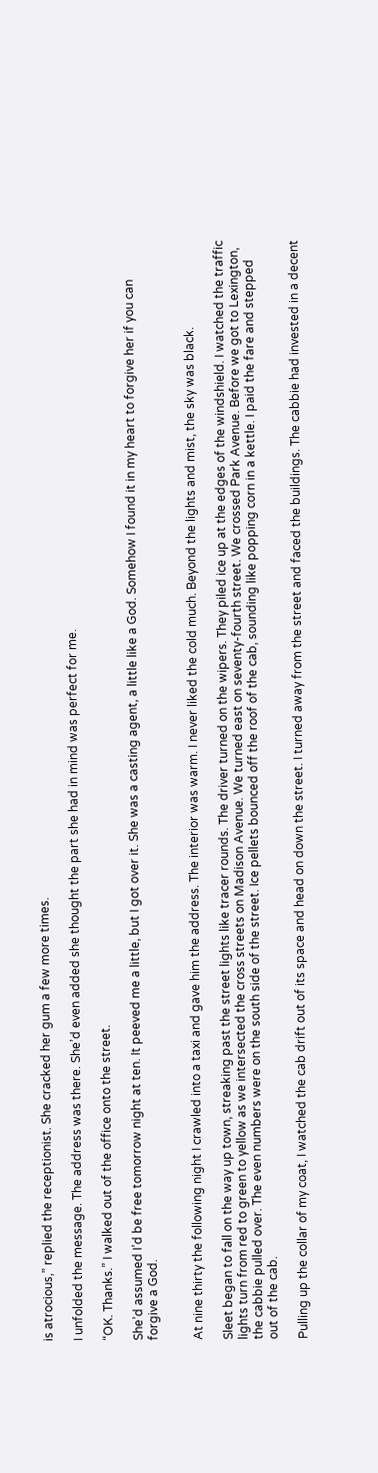is atrocious,” replied the receptionist. She cracked her gum a few more times.

I unfolded the message. The address was there. She’d even added she thought the part she had in mind was perfect for me.

“OK. Thanks.” I walked out of the office onto the street.

She’d assumed I’d be free tomorrow night at ten. It peeved me a little, but I got over it. She was a casting agent, a little like a God. Somehow I found it in my heart to forgive her if you can forgive a God.


At nine thirty the following night I crawled into a taxi and gave him the address. The interior was warm. I never liked the cold much. Beyond the lights and mist, the sky was black.

Sleet began to fall on the way up town, streaking past the street lights like tracer rounds. The driver turned on the wipers. They piled ice up at the edges of the windshield. I watched the traffic lights turn from red to green to yellow as we intersected the cross streets on Madison Avenue. We turned east on seventy-fourth street. We crossed Park Avenue. Before we got to Lexington, the cabbie pulled over. The even numbers were on the south side of the street. Ice pellets bounced off the roof of the cab, sounding like popping corn in a kettle. I paid the fare and stepped out of the cab.

Pulling up the collar of my coat, I watched the cab drift out of its space and head on down the street. I turned away from the street and faced the buildings. The cabbie had invested in a decent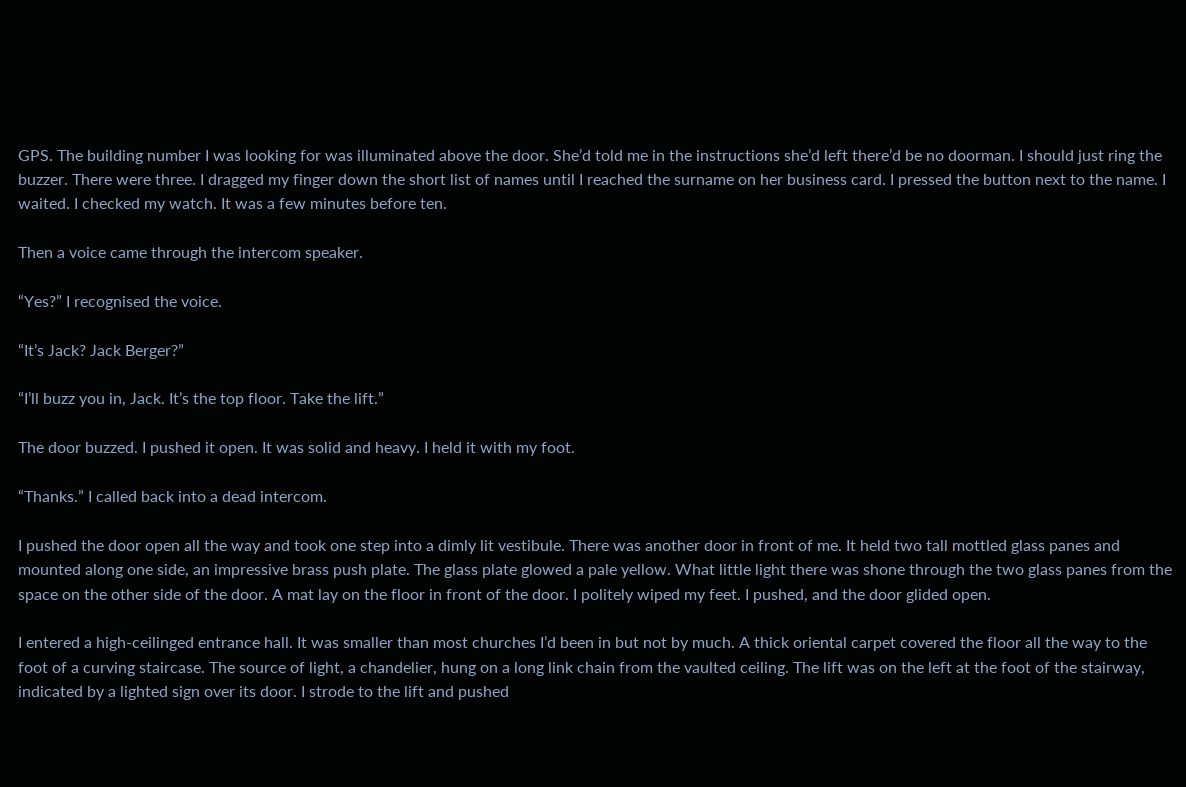GPS. The building number I was looking for was illuminated above the door. She’d told me in the instructions she’d left there’d be no doorman. I should just ring the buzzer. There were three. I dragged my finger down the short list of names until I reached the surname on her business card. I pressed the button next to the name. I waited. I checked my watch. It was a few minutes before ten.

Then a voice came through the intercom speaker.

“Yes?” I recognised the voice.

“It’s Jack? Jack Berger?”

“I’ll buzz you in, Jack. It’s the top floor. Take the lift.”

The door buzzed. I pushed it open. It was solid and heavy. I held it with my foot.

“Thanks.” I called back into a dead intercom.

I pushed the door open all the way and took one step into a dimly lit vestibule. There was another door in front of me. It held two tall mottled glass panes and mounted along one side, an impressive brass push plate. The glass plate glowed a pale yellow. What little light there was shone through the two glass panes from the space on the other side of the door. A mat lay on the floor in front of the door. I politely wiped my feet. I pushed, and the door glided open.

I entered a high-ceilinged entrance hall. It was smaller than most churches I’d been in but not by much. A thick oriental carpet covered the floor all the way to the foot of a curving staircase. The source of light, a chandelier, hung on a long link chain from the vaulted ceiling. The lift was on the left at the foot of the stairway, indicated by a lighted sign over its door. I strode to the lift and pushed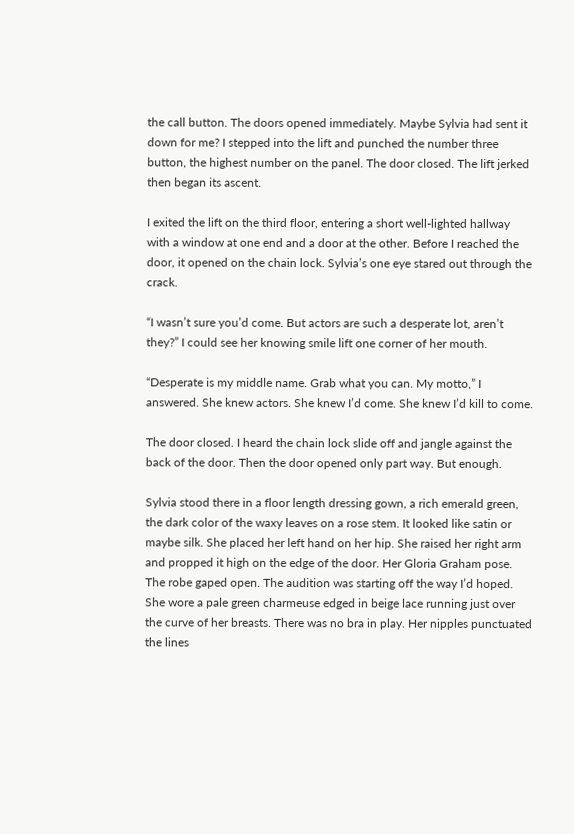the call button. The doors opened immediately. Maybe Sylvia had sent it down for me? I stepped into the lift and punched the number three button, the highest number on the panel. The door closed. The lift jerked then began its ascent.

I exited the lift on the third floor, entering a short well-lighted hallway with a window at one end and a door at the other. Before I reached the door, it opened on the chain lock. Sylvia’s one eye stared out through the crack.

“I wasn’t sure you’d come. But actors are such a desperate lot, aren’t they?” I could see her knowing smile lift one corner of her mouth.

“Desperate is my middle name. Grab what you can. My motto,” I answered. She knew actors. She knew I’d come. She knew I’d kill to come.

The door closed. I heard the chain lock slide off and jangle against the back of the door. Then the door opened only part way. But enough.

Sylvia stood there in a floor length dressing gown, a rich emerald green, the dark color of the waxy leaves on a rose stem. It looked like satin or maybe silk. She placed her left hand on her hip. She raised her right arm and propped it high on the edge of the door. Her Gloria Graham pose. The robe gaped open. The audition was starting off the way I’d hoped. She wore a pale green charmeuse edged in beige lace running just over the curve of her breasts. There was no bra in play. Her nipples punctuated the lines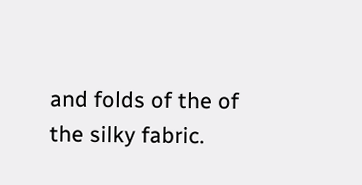and folds of the of the silky fabric.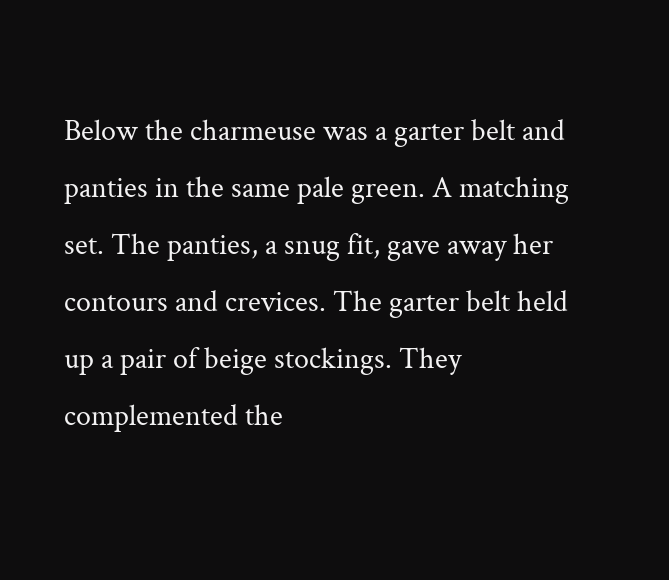Below the charmeuse was a garter belt and panties in the same pale green. A matching set. The panties, a snug fit, gave away her contours and crevices. The garter belt held up a pair of beige stockings. They complemented the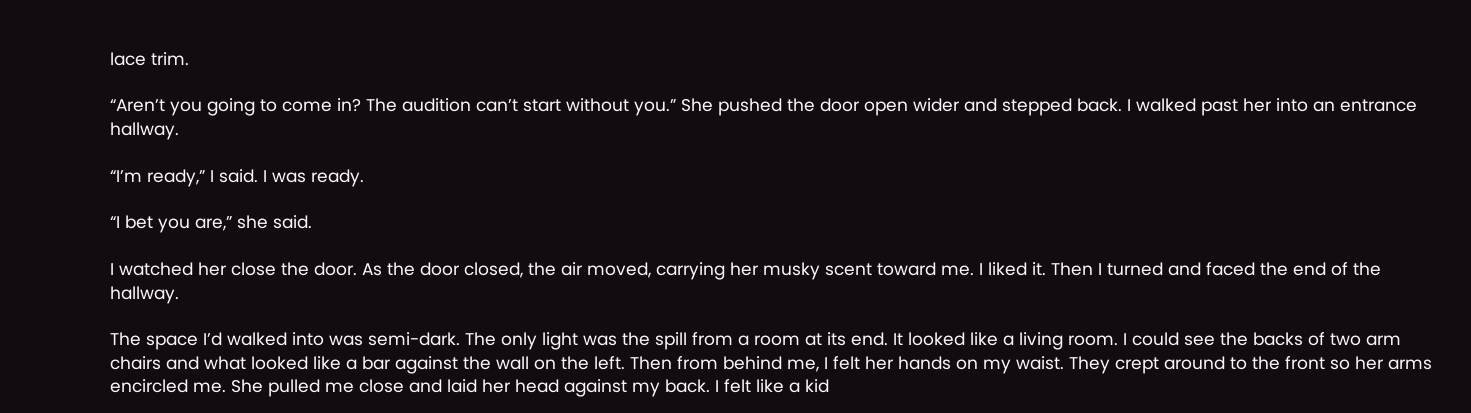lace trim.

“Aren’t you going to come in? The audition can’t start without you.” She pushed the door open wider and stepped back. I walked past her into an entrance hallway.

“I’m ready,” I said. I was ready.

“I bet you are,” she said.

I watched her close the door. As the door closed, the air moved, carrying her musky scent toward me. I liked it. Then I turned and faced the end of the hallway.

The space I’d walked into was semi-dark. The only light was the spill from a room at its end. It looked like a living room. I could see the backs of two arm chairs and what looked like a bar against the wall on the left. Then from behind me, I felt her hands on my waist. They crept around to the front so her arms encircled me. She pulled me close and laid her head against my back. I felt like a kid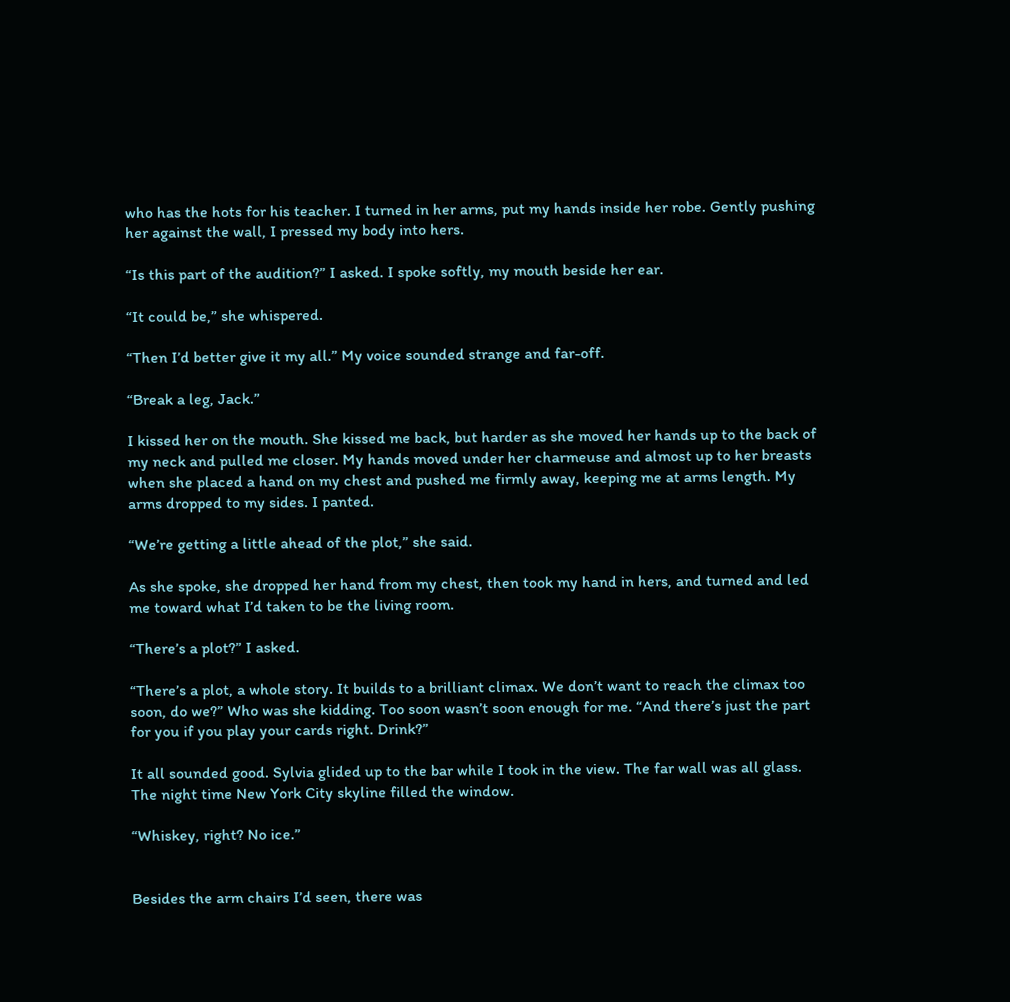who has the hots for his teacher. I turned in her arms, put my hands inside her robe. Gently pushing her against the wall, I pressed my body into hers.

“Is this part of the audition?” I asked. I spoke softly, my mouth beside her ear.

“It could be,” she whispered.

“Then I’d better give it my all.” My voice sounded strange and far-off.

“Break a leg, Jack.”

I kissed her on the mouth. She kissed me back, but harder as she moved her hands up to the back of my neck and pulled me closer. My hands moved under her charmeuse and almost up to her breasts when she placed a hand on my chest and pushed me firmly away, keeping me at arms length. My arms dropped to my sides. I panted.

“We’re getting a little ahead of the plot,” she said.

As she spoke, she dropped her hand from my chest, then took my hand in hers, and turned and led me toward what I’d taken to be the living room.

“There’s a plot?” I asked.

“There’s a plot, a whole story. It builds to a brilliant climax. We don’t want to reach the climax too soon, do we?” Who was she kidding. Too soon wasn’t soon enough for me. “And there’s just the part for you if you play your cards right. Drink?”

It all sounded good. Sylvia glided up to the bar while I took in the view. The far wall was all glass. The night time New York City skyline filled the window.

“Whiskey, right? No ice.”


Besides the arm chairs I’d seen, there was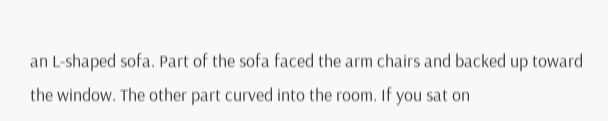an L-shaped sofa. Part of the sofa faced the arm chairs and backed up toward the window. The other part curved into the room. If you sat on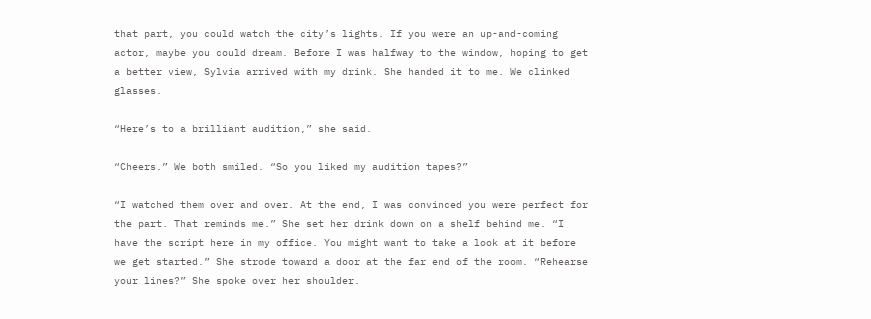that part, you could watch the city’s lights. If you were an up-and-coming actor, maybe you could dream. Before I was halfway to the window, hoping to get a better view, Sylvia arrived with my drink. She handed it to me. We clinked glasses.

“Here’s to a brilliant audition,” she said.

“Cheers.” We both smiled. “So you liked my audition tapes?”

“I watched them over and over. At the end, I was convinced you were perfect for the part. That reminds me.” She set her drink down on a shelf behind me. “I have the script here in my office. You might want to take a look at it before we get started.” She strode toward a door at the far end of the room. “Rehearse your lines?” She spoke over her shoulder.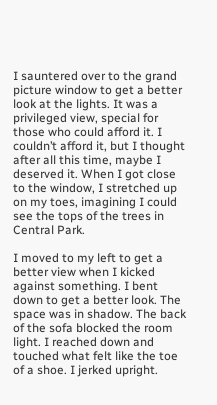I sauntered over to the grand picture window to get a better look at the lights. It was a privileged view, special for those who could afford it. I couldn’t afford it, but I thought after all this time, maybe I deserved it. When I got close to the window, I stretched up on my toes, imagining I could see the tops of the trees in Central Park.

I moved to my left to get a better view when I kicked against something. I bent down to get a better look. The space was in shadow. The back of the sofa blocked the room light. I reached down and touched what felt like the toe of a shoe. I jerked upright.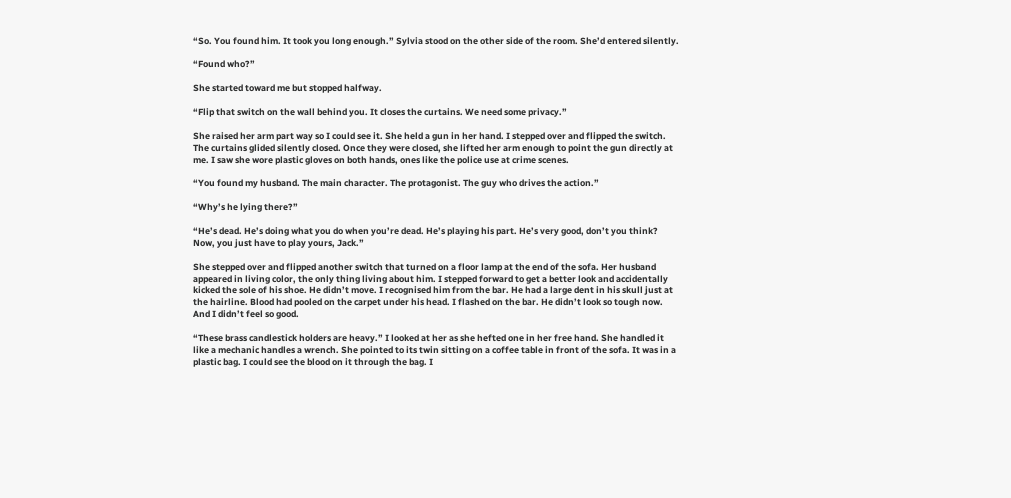“So. You found him. It took you long enough.” Sylvia stood on the other side of the room. She’d entered silently.

“Found who?”

She started toward me but stopped halfway.

“Flip that switch on the wall behind you. It closes the curtains. We need some privacy.”

She raised her arm part way so I could see it. She held a gun in her hand. I stepped over and flipped the switch. The curtains glided silently closed. Once they were closed, she lifted her arm enough to point the gun directly at me. I saw she wore plastic gloves on both hands, ones like the police use at crime scenes.

“You found my husband. The main character. The protagonist. The guy who drives the action.”

“Why’s he lying there?”

“He’s dead. He’s doing what you do when you’re dead. He’s playing his part. He’s very good, don’t you think? Now, you just have to play yours, Jack.”

She stepped over and flipped another switch that turned on a floor lamp at the end of the sofa. Her husband appeared in living color, the only thing living about him. I stepped forward to get a better look and accidentally kicked the sole of his shoe. He didn’t move. I recognised him from the bar. He had a large dent in his skull just at the hairline. Blood had pooled on the carpet under his head. I flashed on the bar. He didn’t look so tough now. And I didn’t feel so good.

“These brass candlestick holders are heavy.” I looked at her as she hefted one in her free hand. She handled it like a mechanic handles a wrench. She pointed to its twin sitting on a coffee table in front of the sofa. It was in a plastic bag. I could see the blood on it through the bag. I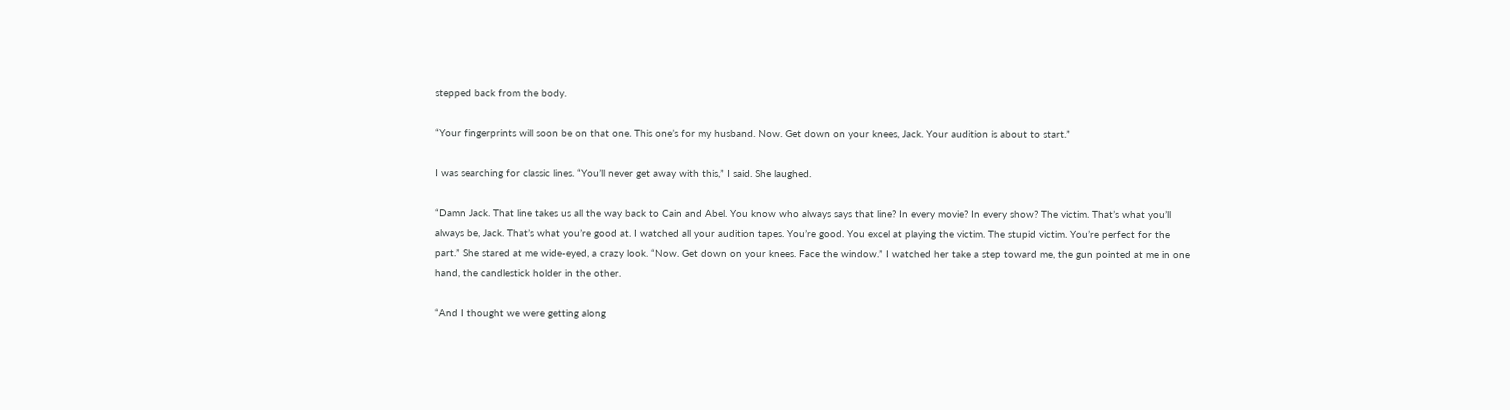stepped back from the body.

“Your fingerprints will soon be on that one. This one’s for my husband. Now. Get down on your knees, Jack. Your audition is about to start.”

I was searching for classic lines. “You’ll never get away with this,” I said. She laughed.

“Damn Jack. That line takes us all the way back to Cain and Abel. You know who always says that line? In every movie? In every show? The victim. That’s what you’ll always be, Jack. That’s what you’re good at. I watched all your audition tapes. You’re good. You excel at playing the victim. The stupid victim. You’re perfect for the part.” She stared at me wide-eyed, a crazy look. “Now. Get down on your knees. Face the window.” I watched her take a step toward me, the gun pointed at me in one hand, the candlestick holder in the other.

“And I thought we were getting along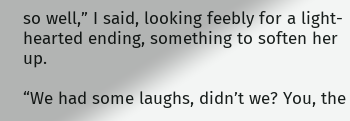so well,” I said, looking feebly for a light-hearted ending, something to soften her up.

“We had some laughs, didn’t we? You, the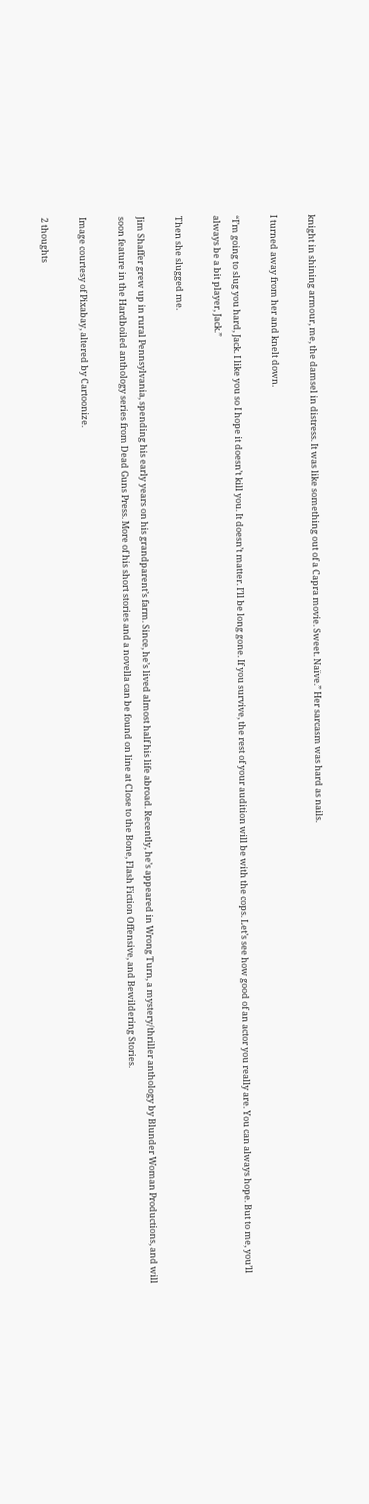knight in shining armour, me, the damsel in distress. It was like something out of a Capra movie. Sweet. Naïve.” Her sarcasm was hard as nails.

I turned away from her and knelt down.

“I’m going to slug you hard, Jack. I like you so I hope it doesn’t kill you. It doesn’t matter. I’ll be long gone. If you survive, the rest of your audition will be with the cops. Let’s see how good of an actor you really are. You can always hope. But to me, you’ll always be a bit player, Jack.”

Then she slugged me.

Jim Shaffer grew up in rural Pennsylvania, spending his early years on his grandparent’s farm. Since, he’s lived almost half his life abroad. Recently, he’s appeared in Wrong Turn, a mystery/thriller anthology by Blunder Woman Productions, and will soon feature in the Hardboiled anthology series from Dead Guns Press. More of his short stories and a novella can be found on line at Close to the Bone, Flash Fiction Offensive, and Bewildering Stories.

Image courtesy of Pixabay, altered by Cartoonize.

2 thoughts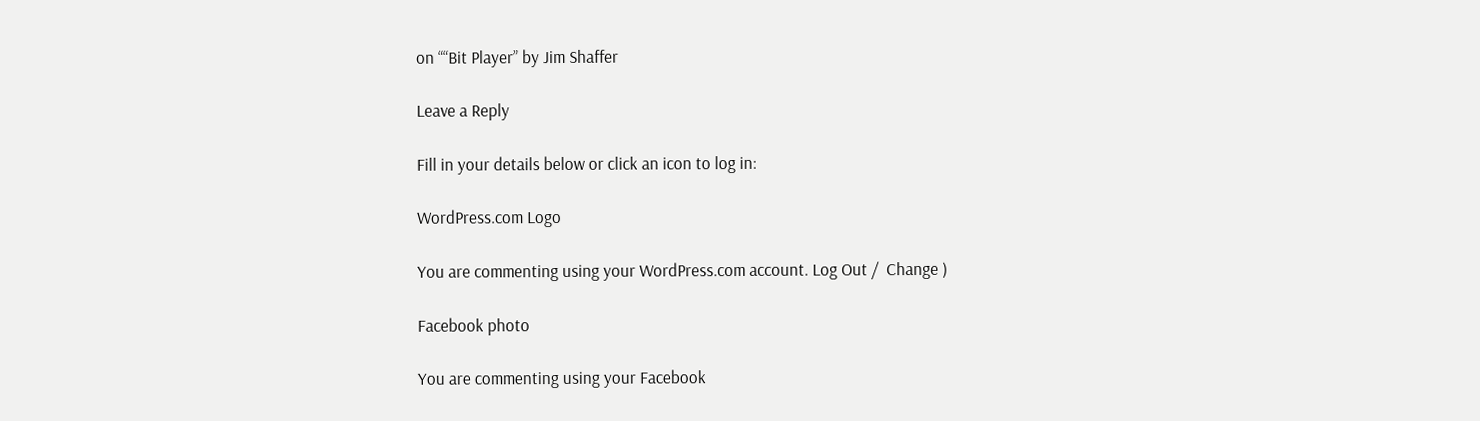on ““Bit Player” by Jim Shaffer

Leave a Reply

Fill in your details below or click an icon to log in:

WordPress.com Logo

You are commenting using your WordPress.com account. Log Out /  Change )

Facebook photo

You are commenting using your Facebook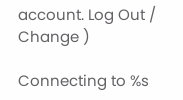account. Log Out /  Change )

Connecting to %s